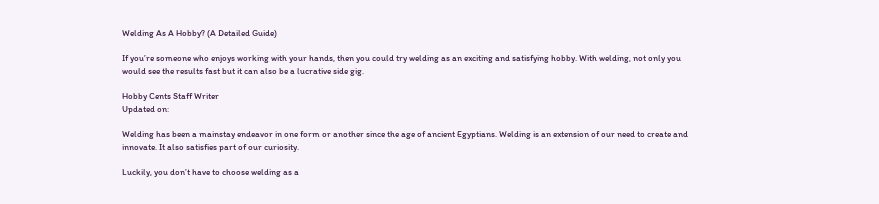Welding As A Hobby? (A Detailed Guide)

If you’re someone who enjoys working with your hands, then you could try welding as an exciting and satisfying hobby. With welding, not only you would see the results fast but it can also be a lucrative side gig.

Hobby Cents Staff Writer
Updated on:

Welding has been a mainstay endeavor in one form or another since the age of ancient Egyptians. Welding is an extension of our need to create and innovate. It also satisfies part of our curiosity.

Luckily, you don’t have to choose welding as a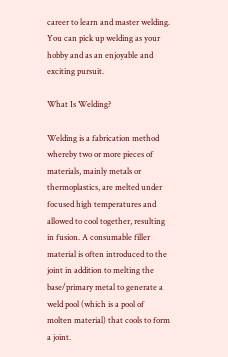career to learn and master welding. You can pick up welding as your hobby and as an enjoyable and exciting pursuit.

What Is Welding?

Welding is a fabrication method whereby two or more pieces of materials, mainly metals or thermoplastics, are melted under focused high temperatures and allowed to cool together, resulting in fusion. A consumable filler material is often introduced to the joint in addition to melting the base/primary metal to generate a weld pool (which is a pool of molten material) that cools to form a joint.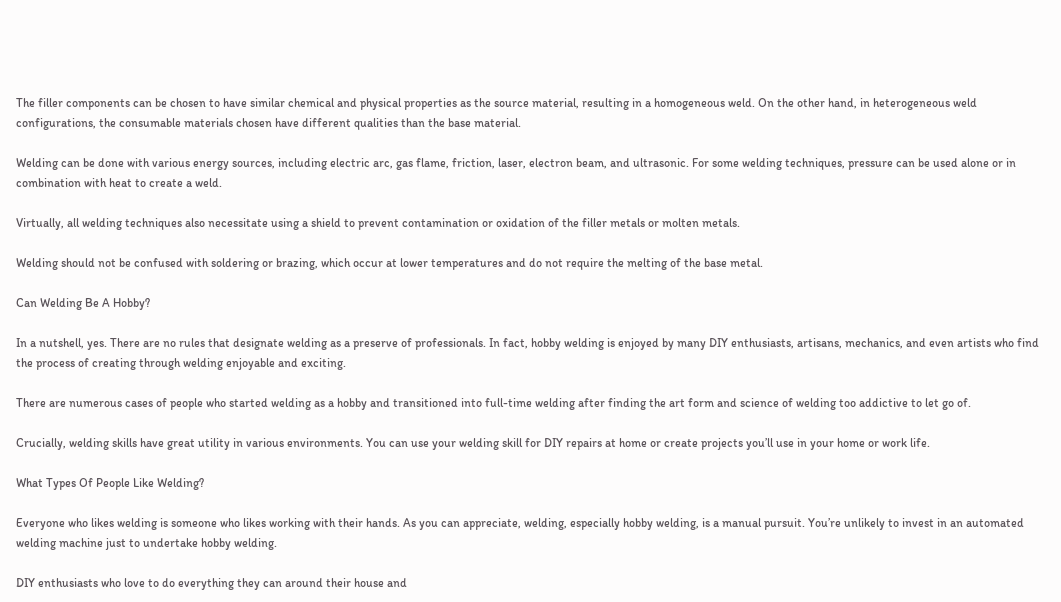The filler components can be chosen to have similar chemical and physical properties as the source material, resulting in a homogeneous weld. On the other hand, in heterogeneous weld configurations, the consumable materials chosen have different qualities than the base material.

Welding can be done with various energy sources, including electric arc, gas flame, friction, laser, electron beam, and ultrasonic. For some welding techniques, pressure can be used alone or in combination with heat to create a weld.

Virtually, all welding techniques also necessitate using a shield to prevent contamination or oxidation of the filler metals or molten metals.

Welding should not be confused with soldering or brazing, which occur at lower temperatures and do not require the melting of the base metal.

Can Welding Be A Hobby?

In a nutshell, yes. There are no rules that designate welding as a preserve of professionals. In fact, hobby welding is enjoyed by many DIY enthusiasts, artisans, mechanics, and even artists who find the process of creating through welding enjoyable and exciting.

There are numerous cases of people who started welding as a hobby and transitioned into full-time welding after finding the art form and science of welding too addictive to let go of.

Crucially, welding skills have great utility in various environments. You can use your welding skill for DIY repairs at home or create projects you’ll use in your home or work life.

What Types Of People Like Welding?

Everyone who likes welding is someone who likes working with their hands. As you can appreciate, welding, especially hobby welding, is a manual pursuit. You’re unlikely to invest in an automated welding machine just to undertake hobby welding.

DIY enthusiasts who love to do everything they can around their house and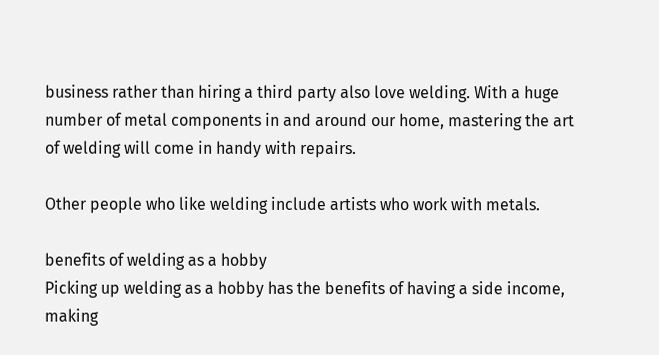business rather than hiring a third party also love welding. With a huge number of metal components in and around our home, mastering the art of welding will come in handy with repairs.

Other people who like welding include artists who work with metals.

benefits of welding as a hobby
Picking up welding as a hobby has the benefits of having a side income, making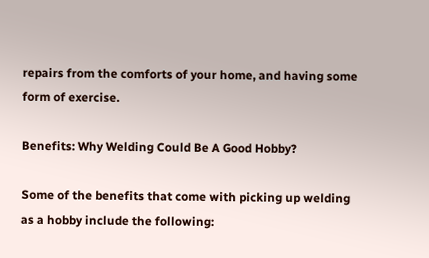repairs from the comforts of your home, and having some form of exercise.

Benefits: Why Welding Could Be A Good Hobby?

Some of the benefits that come with picking up welding as a hobby include the following: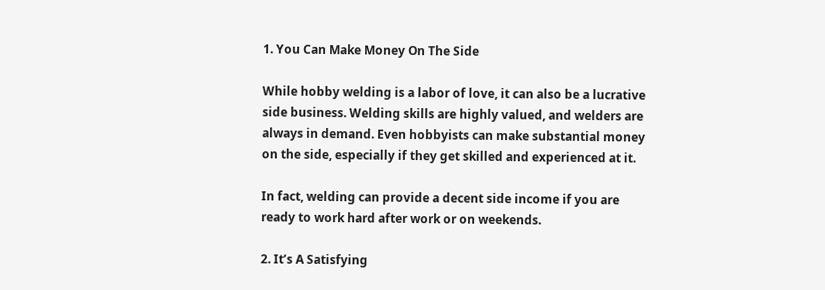1. You Can Make Money On The Side

While hobby welding is a labor of love, it can also be a lucrative side business. Welding skills are highly valued, and welders are always in demand. Even hobbyists can make substantial money on the side, especially if they get skilled and experienced at it.

In fact, welding can provide a decent side income if you are ready to work hard after work or on weekends.

2. It’s A Satisfying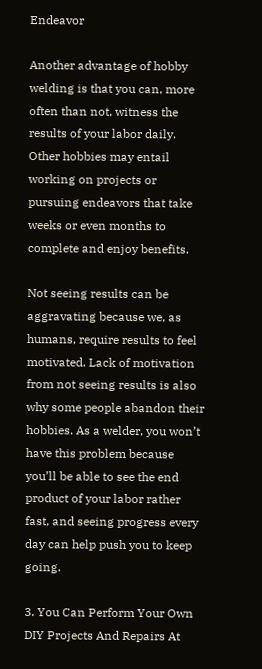Endeavor

Another advantage of hobby welding is that you can, more often than not, witness the results of your labor daily. Other hobbies may entail working on projects or pursuing endeavors that take weeks or even months to complete and enjoy benefits.

Not seeing results can be aggravating because we, as humans, require results to feel motivated. Lack of motivation from not seeing results is also why some people abandon their hobbies. As a welder, you won’t have this problem because you’ll be able to see the end product of your labor rather fast, and seeing progress every day can help push you to keep going.

3. You Can Perform Your Own DIY Projects And Repairs At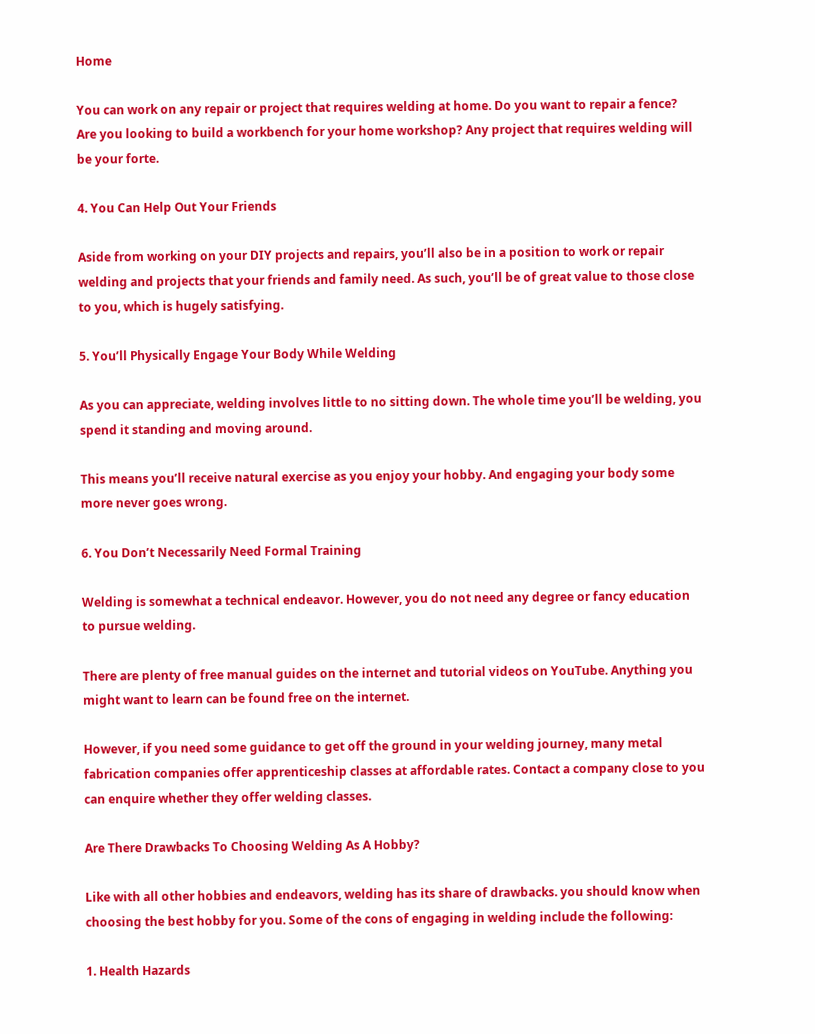Home

You can work on any repair or project that requires welding at home. Do you want to repair a fence? Are you looking to build a workbench for your home workshop? Any project that requires welding will be your forte.

4. You Can Help Out Your Friends

Aside from working on your DIY projects and repairs, you’ll also be in a position to work or repair welding and projects that your friends and family need. As such, you’ll be of great value to those close to you, which is hugely satisfying.

5. You’ll Physically Engage Your Body While Welding

As you can appreciate, welding involves little to no sitting down. The whole time you’ll be welding, you spend it standing and moving around.

This means you’ll receive natural exercise as you enjoy your hobby. And engaging your body some more never goes wrong.

6. You Don’t Necessarily Need Formal Training

Welding is somewhat a technical endeavor. However, you do not need any degree or fancy education to pursue welding.

There are plenty of free manual guides on the internet and tutorial videos on YouTube. Anything you might want to learn can be found free on the internet.

However, if you need some guidance to get off the ground in your welding journey, many metal fabrication companies offer apprenticeship classes at affordable rates. Contact a company close to you can enquire whether they offer welding classes.

Are There Drawbacks To Choosing Welding As A Hobby?

Like with all other hobbies and endeavors, welding has its share of drawbacks. you should know when choosing the best hobby for you. Some of the cons of engaging in welding include the following:

1. Health Hazards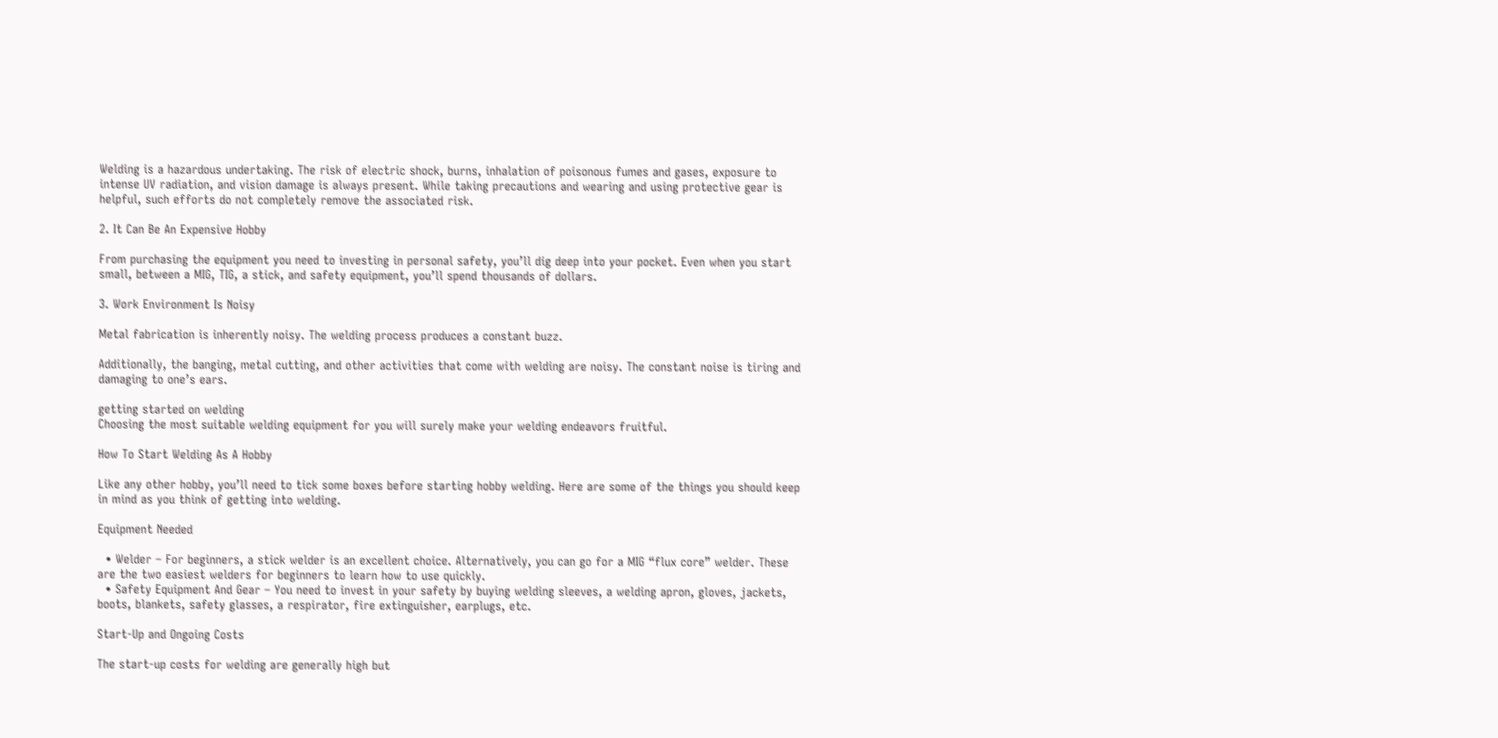Welding is a hazardous undertaking. The risk of electric shock, burns, inhalation of poisonous fumes and gases, exposure to intense UV radiation, and vision damage is always present. While taking precautions and wearing and using protective gear is helpful, such efforts do not completely remove the associated risk.

2. It Can Be An Expensive Hobby

From purchasing the equipment you need to investing in personal safety, you’ll dig deep into your pocket. Even when you start small, between a MIG, TIG, a stick, and safety equipment, you’ll spend thousands of dollars.

3. Work Environment Is Noisy

Metal fabrication is inherently noisy. The welding process produces a constant buzz.

Additionally, the banging, metal cutting, and other activities that come with welding are noisy. The constant noise is tiring and damaging to one’s ears.

getting started on welding
Choosing the most suitable welding equipment for you will surely make your welding endeavors fruitful.

How To Start Welding As A Hobby

Like any other hobby, you’ll need to tick some boxes before starting hobby welding. Here are some of the things you should keep in mind as you think of getting into welding.

Equipment Needed

  • Welder – For beginners, a stick welder is an excellent choice. Alternatively, you can go for a MIG “flux core” welder. These are the two easiest welders for beginners to learn how to use quickly.
  • Safety Equipment And Gear – You need to invest in your safety by buying welding sleeves, a welding apron, gloves, jackets, boots, blankets, safety glasses, a respirator, fire extinguisher, earplugs, etc.

Start-Up and Ongoing Costs

The start-up costs for welding are generally high but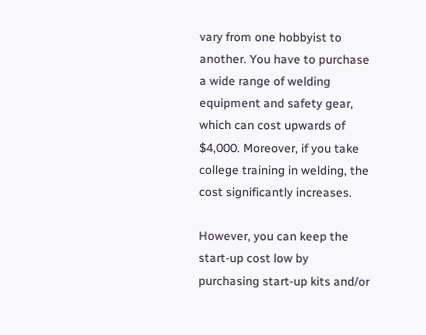vary from one hobbyist to another. You have to purchase a wide range of welding equipment and safety gear, which can cost upwards of $4,000. Moreover, if you take college training in welding, the cost significantly increases.

However, you can keep the start-up cost low by purchasing start-up kits and/or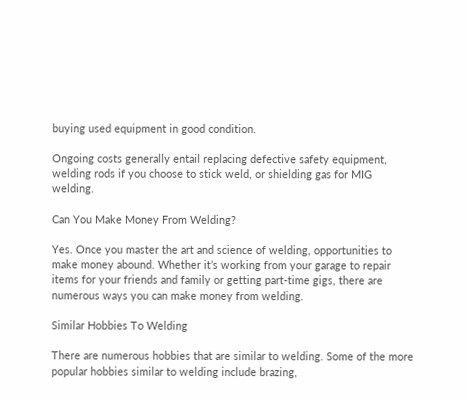buying used equipment in good condition.

Ongoing costs generally entail replacing defective safety equipment, welding rods if you choose to stick weld, or shielding gas for MIG welding.

Can You Make Money From Welding?

Yes. Once you master the art and science of welding, opportunities to make money abound. Whether it’s working from your garage to repair items for your friends and family or getting part-time gigs, there are numerous ways you can make money from welding.

Similar Hobbies To Welding

There are numerous hobbies that are similar to welding. Some of the more popular hobbies similar to welding include brazing,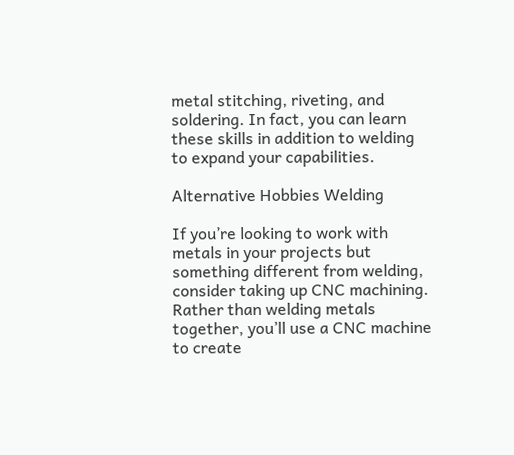metal stitching, riveting, and soldering. In fact, you can learn these skills in addition to welding to expand your capabilities.

Alternative Hobbies Welding

If you’re looking to work with metals in your projects but something different from welding, consider taking up CNC machining. Rather than welding metals together, you’ll use a CNC machine to create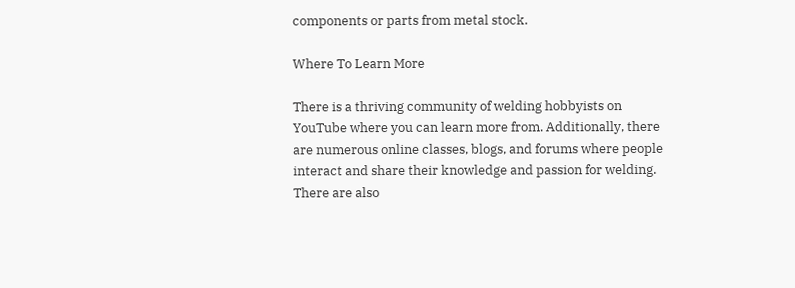components or parts from metal stock.

Where To Learn More

There is a thriving community of welding hobbyists on YouTube where you can learn more from. Additionally, there are numerous online classes, blogs, and forums where people interact and share their knowledge and passion for welding. There are also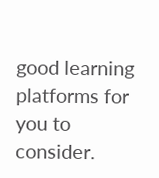good learning platforms for you to consider.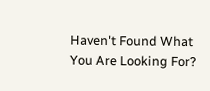Haven't Found What You Are Looking For?